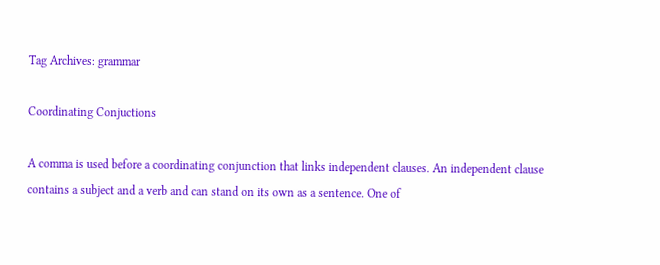Tag Archives: grammar

Coordinating Conjuctions

A comma is used before a coordinating conjunction that links independent clauses. An independent clause contains a subject and a verb and can stand on its own as a sentence. One of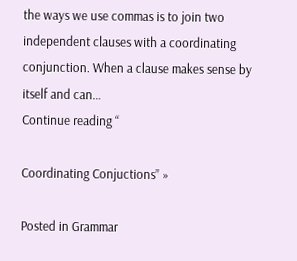the ways we use commas is to join two independent clauses with a coordinating conjunction. When a clause makes sense by itself and can…
Continue reading “

Coordinating Conjuctions” »

Posted in Grammar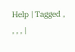Help | Tagged , , , , |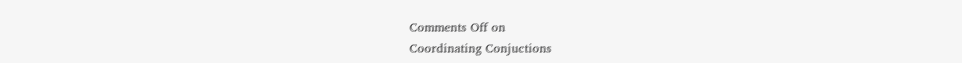Comments Off on
Coordinating Conjuctions